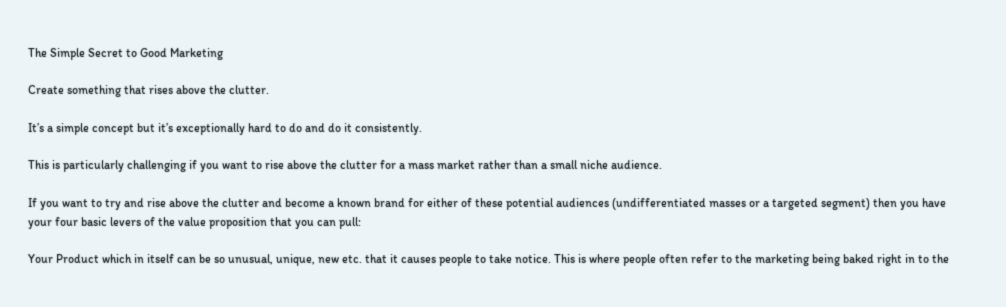The Simple Secret to Good Marketing

Create something that rises above the clutter.

It’s a simple concept but it’s exceptionally hard to do and do it consistently.

This is particularly challenging if you want to rise above the clutter for a mass market rather than a small niche audience.

If you want to try and rise above the clutter and become a known brand for either of these potential audiences (undifferentiated masses or a targeted segment) then you have your four basic levers of the value proposition that you can pull:

Your Product which in itself can be so unusual, unique, new etc. that it causes people to take notice. This is where people often refer to the marketing being baked right in to the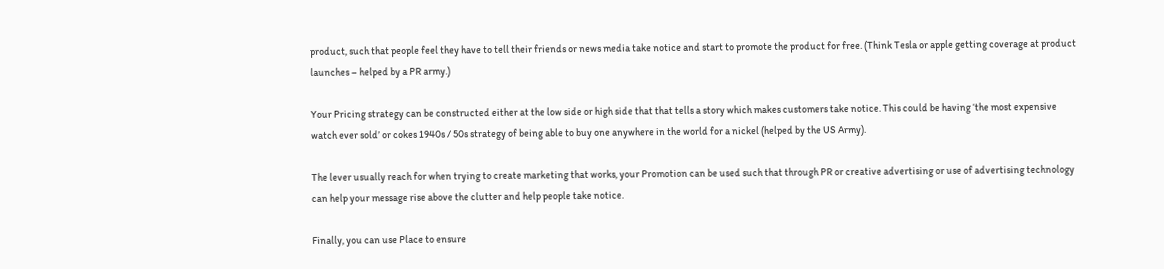product, such that people feel they have to tell their friends or news media take notice and start to promote the product for free. (Think Tesla or apple getting coverage at product launches – helped by a PR army.)

Your Pricing strategy can be constructed either at the low side or high side that that tells a story which makes customers take notice. This could be having ‘the most expensive watch ever sold’ or cokes 1940s / 50s strategy of being able to buy one anywhere in the world for a nickel (helped by the US Army).

The lever usually reach for when trying to create marketing that works, your Promotion can be used such that through PR or creative advertising or use of advertising technology can help your message rise above the clutter and help people take notice.

Finally, you can use Place to ensure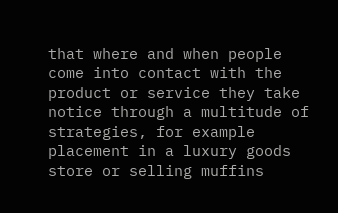that where and when people come into contact with the product or service they take notice through a multitude of strategies, for example placement in a luxury goods store or selling muffins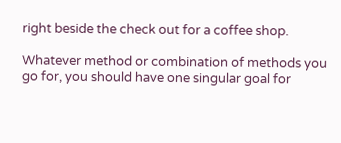right beside the check out for a coffee shop.

Whatever method or combination of methods you go for, you should have one singular goal for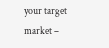your target market –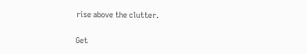rise above the clutter.

Get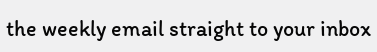the weekly email straight to your inbox